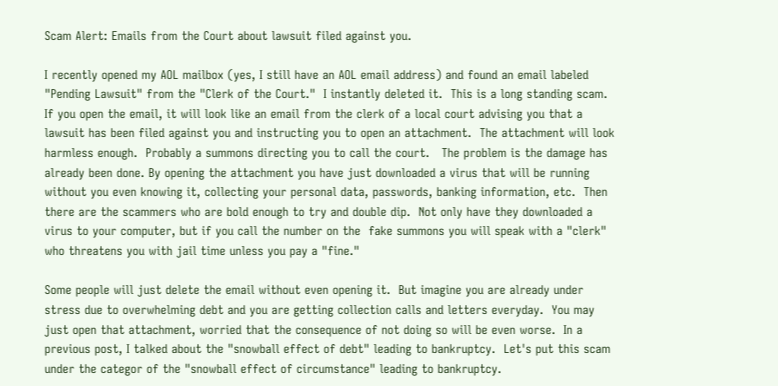Scam Alert: Emails from the Court about lawsuit filed against you.

I recently opened my AOL mailbox (yes, I still have an AOL email address) and found an email labeled "Pending Lawsuit" from the "Clerk of the Court."  I instantly deleted it.  This is a long standing scam.  If you open the email, it will look like an email from the clerk of a local court advising you that a lawsuit has been filed against you and instructing you to open an attachment.  The attachment will look harmless enough.  Probably a summons directing you to call the court.   The problem is the damage has already been done. By opening the attachment you have just downloaded a virus that will be running without you even knowing it, collecting your personal data, passwords, banking information, etc.  Then there are the scammers who are bold enough to try and double dip.  Not only have they downloaded a virus to your computer, but if you call the number on the  fake summons you will speak with a "clerk" who threatens you with jail time unless you pay a "fine."

Some people will just delete the email without even opening it.  But imagine you are already under stress due to overwhelming debt and you are getting collection calls and letters everyday.  You may just open that attachment, worried that the consequence of not doing so will be even worse.  In a previous post, I talked about the "snowball effect of debt" leading to bankruptcy.  Let's put this scam under the categor of the "snowball effect of circumstance" leading to bankruptcy.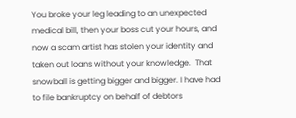You broke your leg leading to an unexpected medical bill, then your boss cut your hours, and now a scam artist has stolen your identity and taken out loans without your knowledge.  That snowball is getting bigger and bigger. I have had to file bankruptcy on behalf of debtors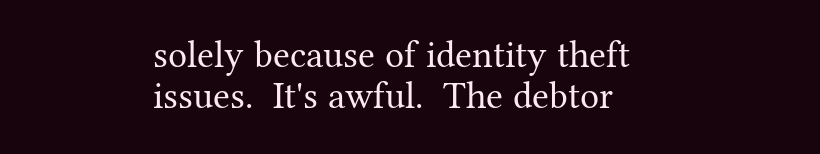solely because of identity theft issues.  It's awful.  The debtor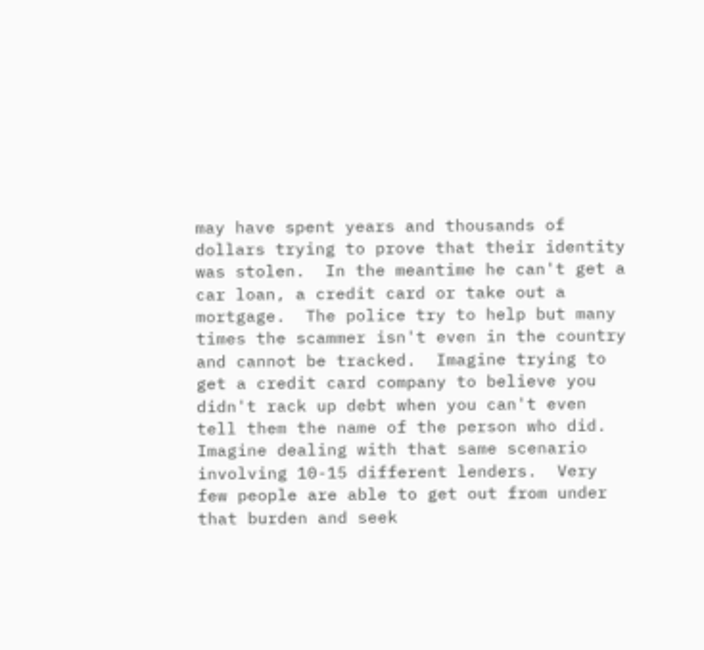may have spent years and thousands of dollars trying to prove that their identity was stolen.  In the meantime he can't get a car loan, a credit card or take out a mortgage.  The police try to help but many times the scammer isn't even in the country and cannot be tracked.  Imagine trying to get a credit card company to believe you didn't rack up debt when you can't even tell them the name of the person who did.  Imagine dealing with that same scenario involving 10-15 different lenders.  Very few people are able to get out from under that burden and seek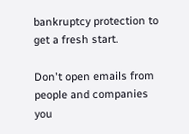bankruptcy protection to get a fresh start.

Don't open emails from people and companies you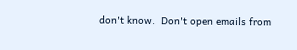don't know.  Don't open emails from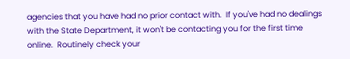agencies that you have had no prior contact with.  If you've had no dealings with the State Department, it won't be contacting you for the first time online.  Routinely check your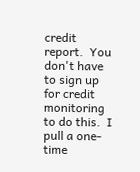credit report.  You don't have to sign up for credit monitoring to do this.  I pull a one-time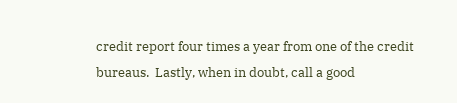credit report four times a year from one of the credit bureaus.  Lastly, when in doubt, call a good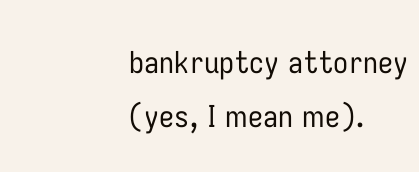bankruptcy attorney (yes, I mean me).